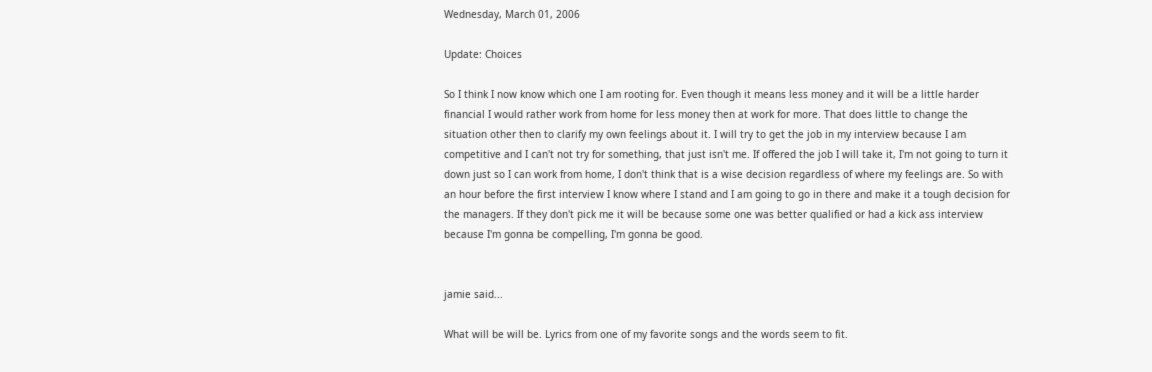Wednesday, March 01, 2006

Update: Choices

So I think I now know which one I am rooting for. Even though it means less money and it will be a little harder financial I would rather work from home for less money then at work for more. That does little to change the situation other then to clarify my own feelings about it. I will try to get the job in my interview because I am competitive and I can't not try for something, that just isn't me. If offered the job I will take it, I'm not going to turn it down just so I can work from home, I don't think that is a wise decision regardless of where my feelings are. So with an hour before the first interview I know where I stand and I am going to go in there and make it a tough decision for the managers. If they don't pick me it will be because some one was better qualified or had a kick ass interview because I'm gonna be compelling, I'm gonna be good.


jamie said...

What will be will be. Lyrics from one of my favorite songs and the words seem to fit.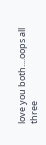love you both....oops all three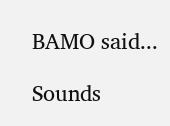BAMO said...

Sounds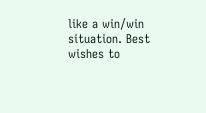like a win/win situation. Best wishes to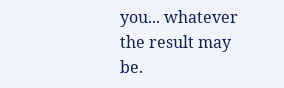you... whatever the result may be.